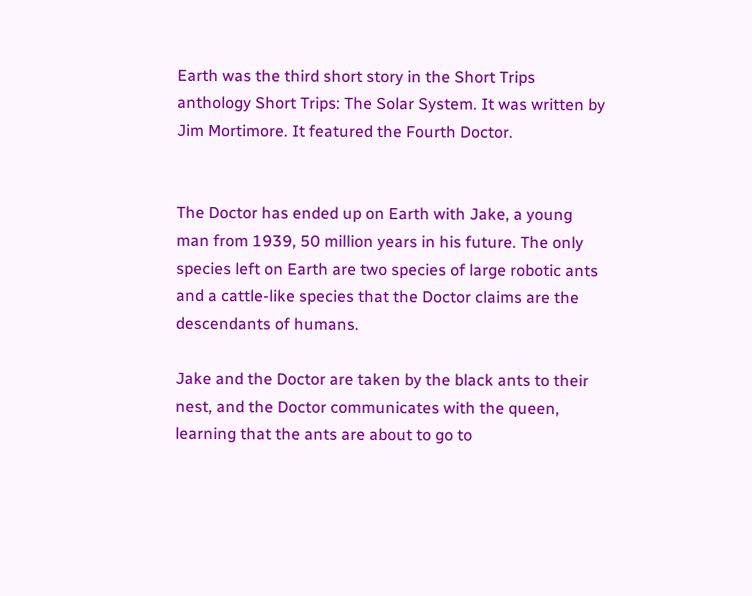Earth was the third short story in the Short Trips anthology Short Trips: The Solar System. It was written by Jim Mortimore. It featured the Fourth Doctor.


The Doctor has ended up on Earth with Jake, a young man from 1939, 50 million years in his future. The only species left on Earth are two species of large robotic ants and a cattle-like species that the Doctor claims are the descendants of humans.

Jake and the Doctor are taken by the black ants to their nest, and the Doctor communicates with the queen, learning that the ants are about to go to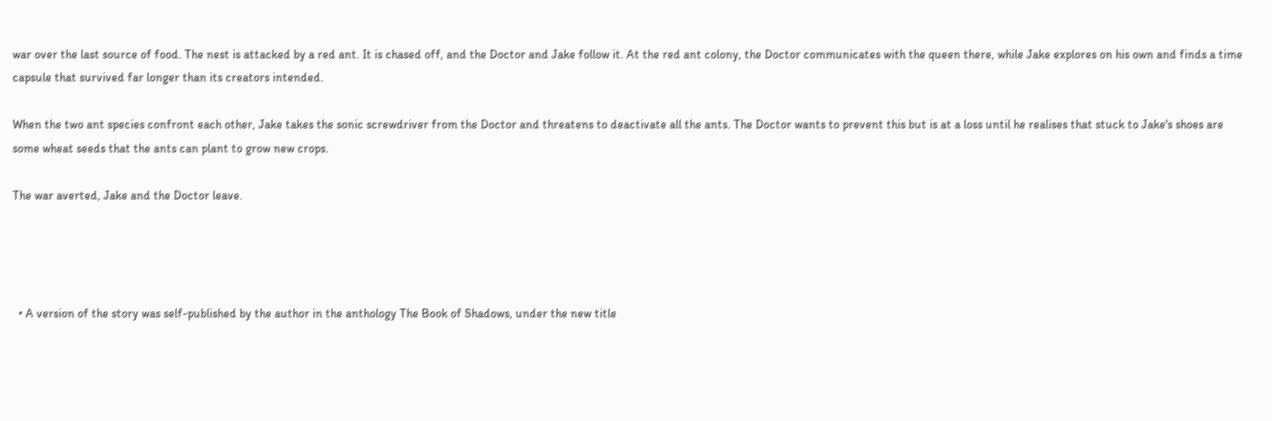war over the last source of food. The nest is attacked by a red ant. It is chased off, and the Doctor and Jake follow it. At the red ant colony, the Doctor communicates with the queen there, while Jake explores on his own and finds a time capsule that survived far longer than its creators intended.

When the two ant species confront each other, Jake takes the sonic screwdriver from the Doctor and threatens to deactivate all the ants. The Doctor wants to prevent this but is at a loss until he realises that stuck to Jake's shoes are some wheat seeds that the ants can plant to grow new crops.

The war averted, Jake and the Doctor leave.




  • A version of the story was self-published by the author in the anthology The Book of Shadows, under the new title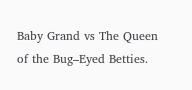Baby Grand vs The Queen of the Bug–Eyed Betties.